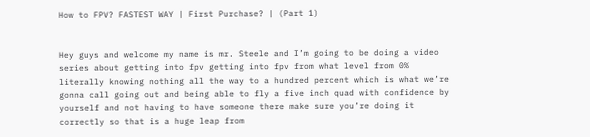How to FPV? FASTEST WAY | First Purchase? | (Part 1)


Hey guys and welcome my name is mr. Steele and I’m going to be doing a video series about getting into fpv getting into fpv from what level from 0% literally knowing nothing all the way to a hundred percent which is what we’re gonna call going out and being able to fly a five inch quad with confidence by yourself and not having to have someone there make sure you’re doing it correctly so that is a huge leap from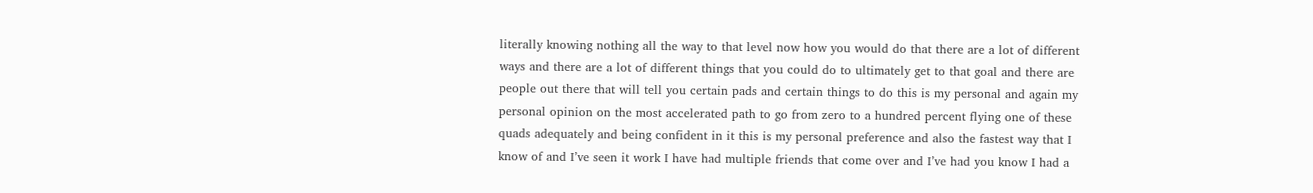literally knowing nothing all the way to that level now how you would do that there are a lot of different ways and there are a lot of different things that you could do to ultimately get to that goal and there are people out there that will tell you certain pads and certain things to do this is my personal and again my personal opinion on the most accelerated path to go from zero to a hundred percent flying one of these quads adequately and being confident in it this is my personal preference and also the fastest way that I know of and I’ve seen it work I have had multiple friends that come over and I’ve had you know I had a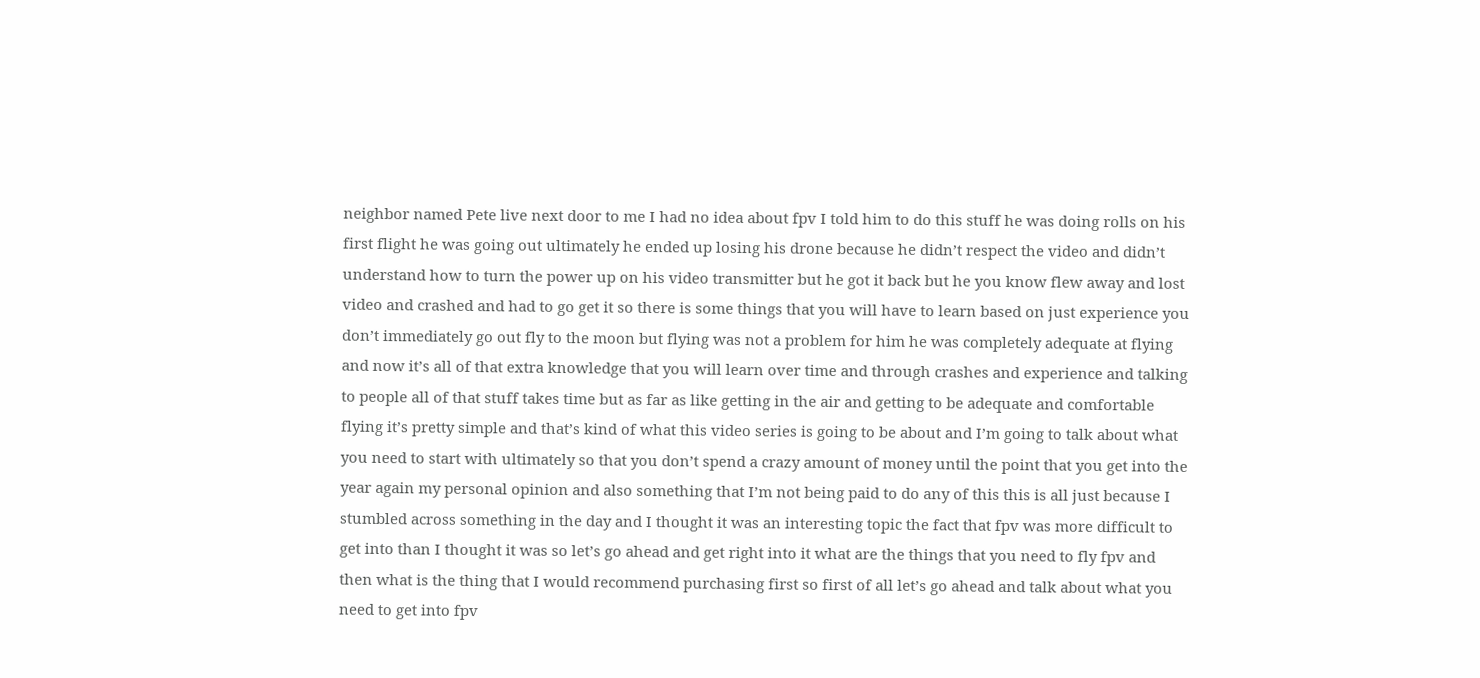neighbor named Pete live next door to me I had no idea about fpv I told him to do this stuff he was doing rolls on his first flight he was going out ultimately he ended up losing his drone because he didn’t respect the video and didn’t understand how to turn the power up on his video transmitter but he got it back but he you know flew away and lost video and crashed and had to go get it so there is some things that you will have to learn based on just experience you don’t immediately go out fly to the moon but flying was not a problem for him he was completely adequate at flying and now it’s all of that extra knowledge that you will learn over time and through crashes and experience and talking to people all of that stuff takes time but as far as like getting in the air and getting to be adequate and comfortable flying it’s pretty simple and that’s kind of what this video series is going to be about and I’m going to talk about what you need to start with ultimately so that you don’t spend a crazy amount of money until the point that you get into the year again my personal opinion and also something that I’m not being paid to do any of this this is all just because I stumbled across something in the day and I thought it was an interesting topic the fact that fpv was more difficult to get into than I thought it was so let’s go ahead and get right into it what are the things that you need to fly fpv and then what is the thing that I would recommend purchasing first so first of all let’s go ahead and talk about what you need to get into fpv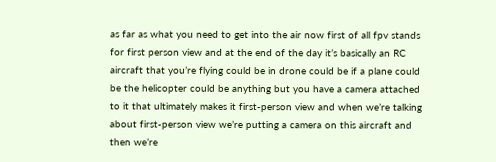as far as what you need to get into the air now first of all fpv stands for first person view and at the end of the day it’s basically an RC aircraft that you’re flying could be in drone could be if a plane could be the helicopter could be anything but you have a camera attached to it that ultimately makes it first-person view and when we’re talking about first-person view we’re putting a camera on this aircraft and then we’re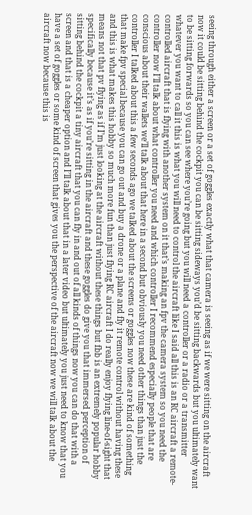seeing through either a screen or a set of goggles exactly what that camera is seeing as if we were sitting on the aircraft now it could be sitting behind the cockpit you can be sitting sideways you’d be sitting backwards but you ultimately want to be sitting forwards so you can see where you’re going but you will need a controller or a radio or a transmitter whatever you want to call it this is what you will need to control the aircraft like I said all this is an RC aircraft a remote-controlled aircraft that is flying with another system on it that’s making an fpv the camera system so you need the controller now I’ll talk about what controller you need and which controller I recommend especially people that are conscious about their wallets we’ll talk about that here in a second but obviously you need other things than just the controller I talked about this a few seconds ago we talked about the screens or goggles now these are kind of something that make fpv special because you can go out and buy a drone or a plane and fly it remote control without having these and this is what makes this hobby so much more fun than just flying RC aircraft I do really enjoy flying line-of-sight that means not that pv flying as if I’m just looking at the aircraft without these things but fbb is an extremely popular hobby specifically because it’s as if you’re sitting in the aircraft and these goggles do give you that immersed perception of sitting behind the cockpit a tiny aircraft that you can fly in and out of all kinds of things now you can do that with a screen and that is a cheaper option and I’ll talk about that in a later video but ultimately you just need to know that you have a set of goggles or some kind of screen that gives you the perspective of the aircraft now we will talk about the aircraft now because this is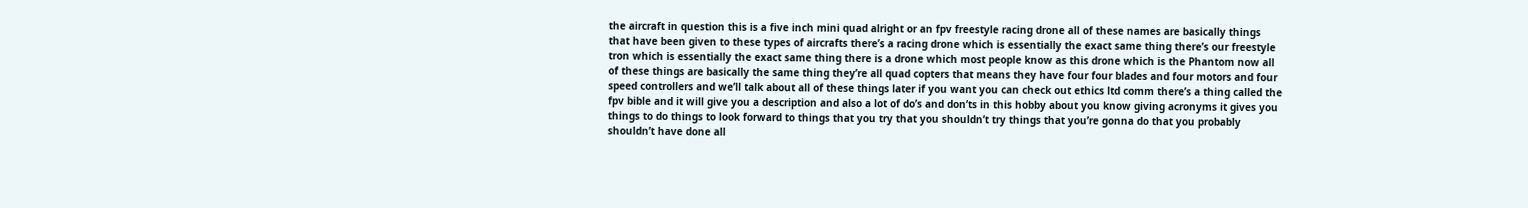the aircraft in question this is a five inch mini quad alright or an fpv freestyle racing drone all of these names are basically things that have been given to these types of aircrafts there’s a racing drone which is essentially the exact same thing there’s our freestyle tron which is essentially the exact same thing there is a drone which most people know as this drone which is the Phantom now all of these things are basically the same thing they’re all quad copters that means they have four four blades and four motors and four speed controllers and we’ll talk about all of these things later if you want you can check out ethics ltd comm there’s a thing called the fpv bible and it will give you a description and also a lot of do’s and don’ts in this hobby about you know giving acronyms it gives you things to do things to look forward to things that you try that you shouldn’t try things that you’re gonna do that you probably shouldn’t have done all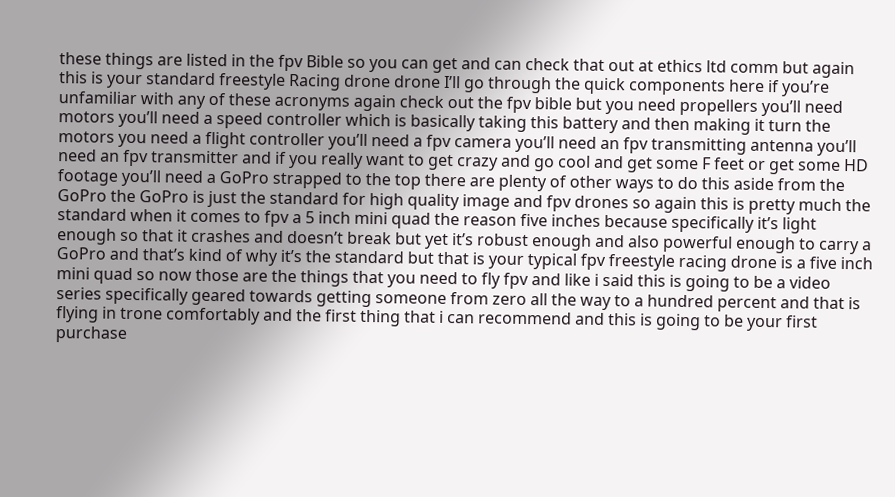these things are listed in the fpv Bible so you can get and can check that out at ethics ltd comm but again this is your standard freestyle Racing drone drone I’ll go through the quick components here if you’re unfamiliar with any of these acronyms again check out the fpv bible but you need propellers you’ll need motors you’ll need a speed controller which is basically taking this battery and then making it turn the motors you need a flight controller you’ll need a fpv camera you’ll need an fpv transmitting antenna you’ll need an fpv transmitter and if you really want to get crazy and go cool and get some F feet or get some HD footage you’ll need a GoPro strapped to the top there are plenty of other ways to do this aside from the GoPro the GoPro is just the standard for high quality image and fpv drones so again this is pretty much the standard when it comes to fpv a 5 inch mini quad the reason five inches because specifically it’s light enough so that it crashes and doesn’t break but yet it’s robust enough and also powerful enough to carry a GoPro and that’s kind of why it’s the standard but that is your typical fpv freestyle racing drone is a five inch mini quad so now those are the things that you need to fly fpv and like i said this is going to be a video series specifically geared towards getting someone from zero all the way to a hundred percent and that is flying in trone comfortably and the first thing that i can recommend and this is going to be your first purchase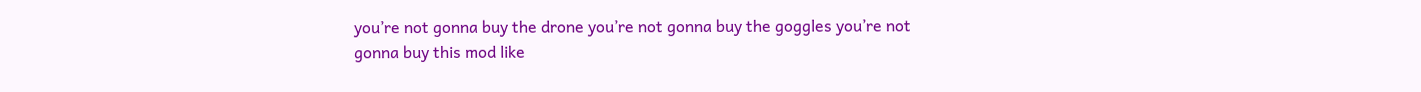you’re not gonna buy the drone you’re not gonna buy the goggles you’re not gonna buy this mod like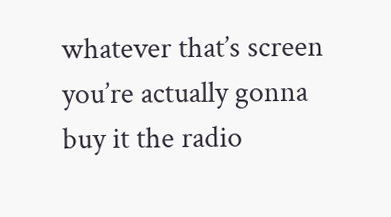whatever that’s screen you’re actually gonna buy it the radio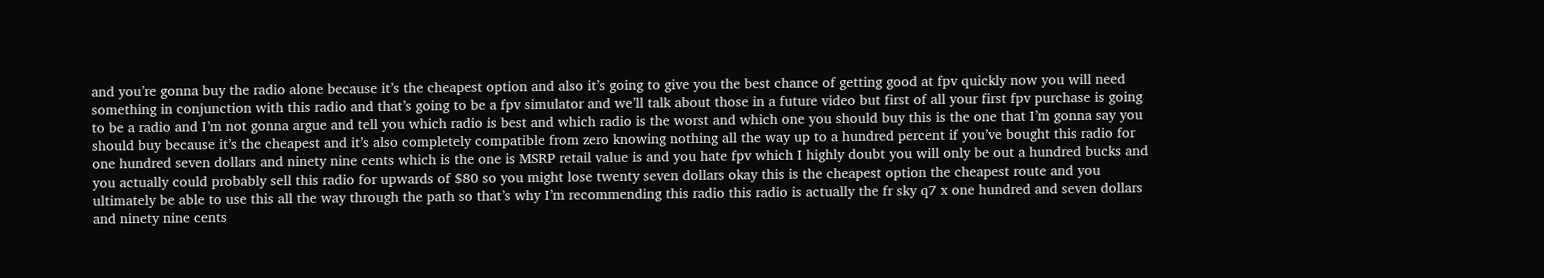and you’re gonna buy the radio alone because it’s the cheapest option and also it’s going to give you the best chance of getting good at fpv quickly now you will need something in conjunction with this radio and that’s going to be a fpv simulator and we’ll talk about those in a future video but first of all your first fpv purchase is going to be a radio and I’m not gonna argue and tell you which radio is best and which radio is the worst and which one you should buy this is the one that I’m gonna say you should buy because it’s the cheapest and it’s also completely compatible from zero knowing nothing all the way up to a hundred percent if you’ve bought this radio for one hundred seven dollars and ninety nine cents which is the one is MSRP retail value is and you hate fpv which I highly doubt you will only be out a hundred bucks and you actually could probably sell this radio for upwards of $80 so you might lose twenty seven dollars okay this is the cheapest option the cheapest route and you ultimately be able to use this all the way through the path so that’s why I’m recommending this radio this radio is actually the fr sky q7 x one hundred and seven dollars and ninety nine cents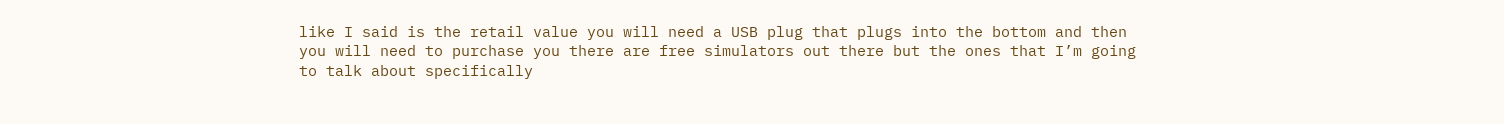like I said is the retail value you will need a USB plug that plugs into the bottom and then you will need to purchase you there are free simulators out there but the ones that I’m going to talk about specifically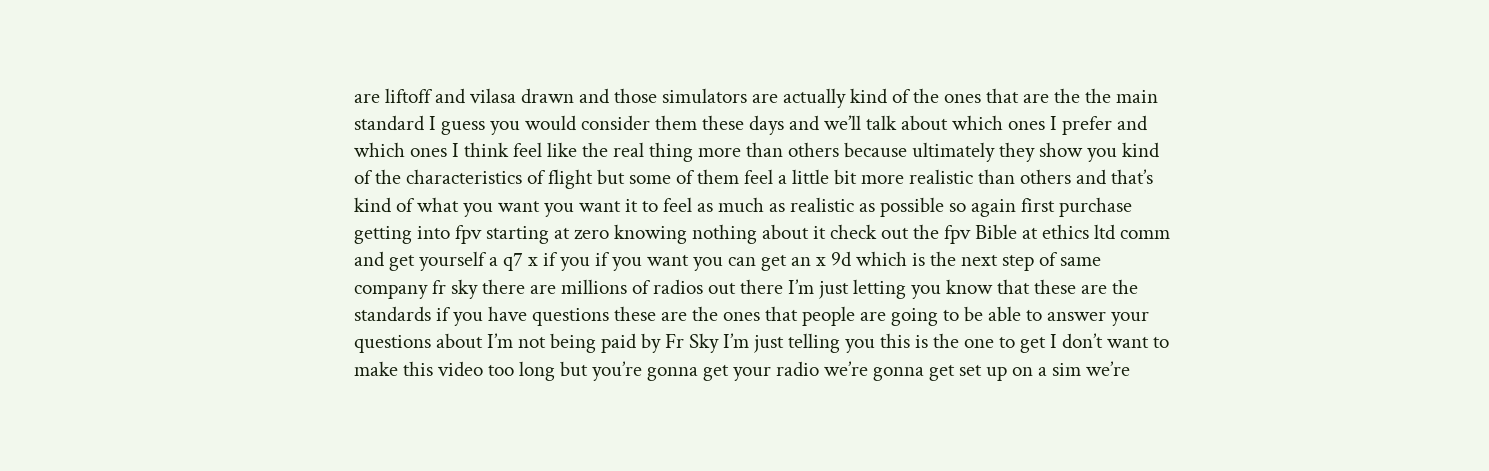are liftoff and vilasa drawn and those simulators are actually kind of the ones that are the the main standard I guess you would consider them these days and we’ll talk about which ones I prefer and which ones I think feel like the real thing more than others because ultimately they show you kind of the characteristics of flight but some of them feel a little bit more realistic than others and that’s kind of what you want you want it to feel as much as realistic as possible so again first purchase getting into fpv starting at zero knowing nothing about it check out the fpv Bible at ethics ltd comm and get yourself a q7 x if you if you want you can get an x 9d which is the next step of same company fr sky there are millions of radios out there I’m just letting you know that these are the standards if you have questions these are the ones that people are going to be able to answer your questions about I’m not being paid by Fr Sky I’m just telling you this is the one to get I don’t want to make this video too long but you’re gonna get your radio we’re gonna get set up on a sim we’re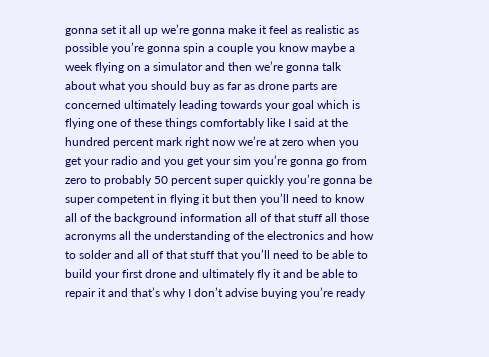gonna set it all up we’re gonna make it feel as realistic as possible you’re gonna spin a couple you know maybe a week flying on a simulator and then we’re gonna talk about what you should buy as far as drone parts are concerned ultimately leading towards your goal which is flying one of these things comfortably like I said at the hundred percent mark right now we’re at zero when you get your radio and you get your sim you’re gonna go from zero to probably 50 percent super quickly you’re gonna be super competent in flying it but then you’ll need to know all of the background information all of that stuff all those acronyms all the understanding of the electronics and how to solder and all of that stuff that you’ll need to be able to build your first drone and ultimately fly it and be able to repair it and that’s why I don’t advise buying you’re ready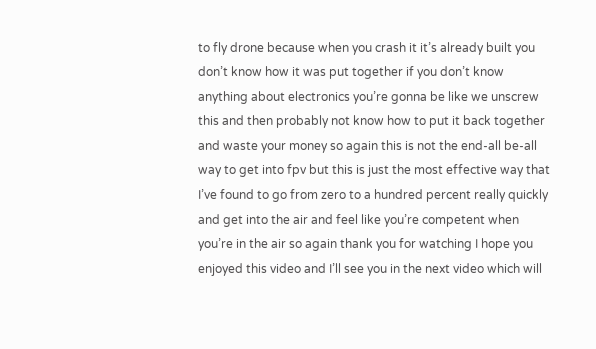to fly drone because when you crash it it’s already built you don’t know how it was put together if you don’t know anything about electronics you’re gonna be like we unscrew this and then probably not know how to put it back together and waste your money so again this is not the end-all be-all way to get into fpv but this is just the most effective way that I’ve found to go from zero to a hundred percent really quickly and get into the air and feel like you’re competent when you’re in the air so again thank you for watching I hope you enjoyed this video and I’ll see you in the next video which will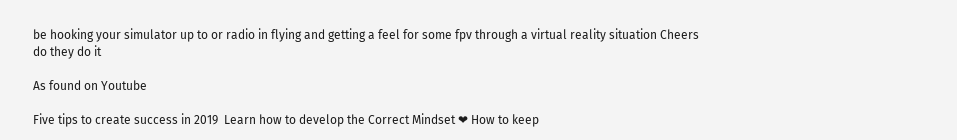be hooking your simulator up to or radio in flying and getting a feel for some fpv through a virtual reality situation Cheers do they do it

As found on Youtube

Five tips to create success in 2019  Learn how to develop the Correct Mindset ❤ How to keep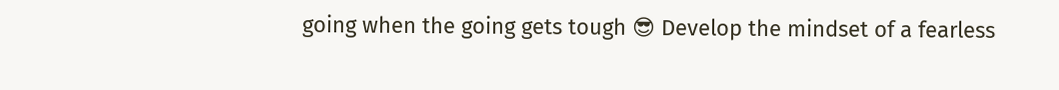going when the going gets tough 😎 Develop the mindset of a fearless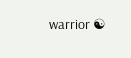warrior ☯